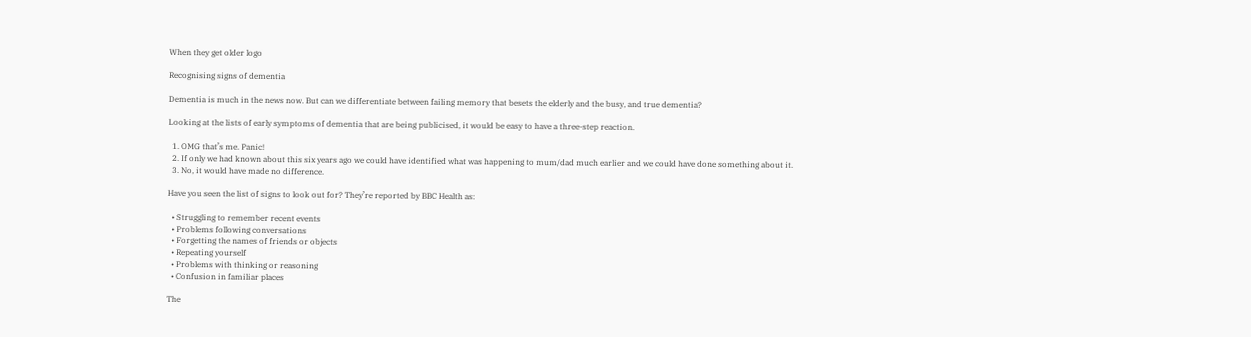When they get older logo

Recognising signs of dementia

Dementia is much in the news now. But can we differentiate between failing memory that besets the elderly and the busy, and true dementia?

Looking at the lists of early symptoms of dementia that are being publicised, it would be easy to have a three-step reaction.

  1. OMG that’s me. Panic!
  2. If only we had known about this six years ago we could have identified what was happening to mum/dad much earlier and we could have done something about it.
  3. No, it would have made no difference.

Have you seen the list of signs to look out for? They’re reported by BBC Health as:

  • Struggling to remember recent events
  • Problems following conversations
  • Forgetting the names of friends or objects
  • Repeating yourself
  • Problems with thinking or reasoning
  • Confusion in familiar places

The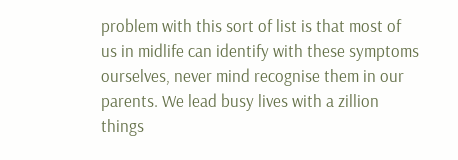problem with this sort of list is that most of us in midlife can identify with these symptoms ourselves, never mind recognise them in our parents. We lead busy lives with a zillion things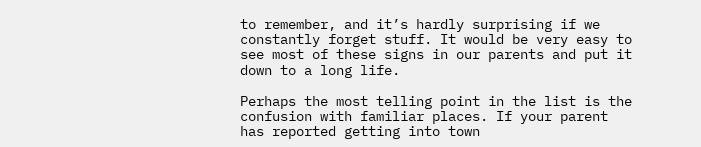to remember, and it’s hardly surprising if we constantly forget stuff. It would be very easy to see most of these signs in our parents and put it down to a long life.

Perhaps the most telling point in the list is the confusion with familiar places. If your parent has reported getting into town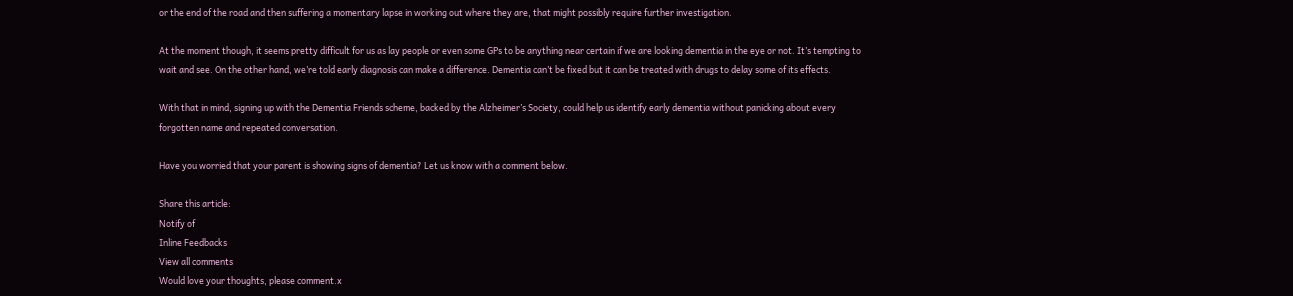or the end of the road and then suffering a momentary lapse in working out where they are, that might possibly require further investigation.

At the moment though, it seems pretty difficult for us as lay people or even some GPs to be anything near certain if we are looking dementia in the eye or not. It’s tempting to wait and see. On the other hand, we’re told early diagnosis can make a difference. Dementia can’t be fixed but it can be treated with drugs to delay some of its effects.

With that in mind, signing up with the Dementia Friends scheme, backed by the Alzheimer’s Society, could help us identify early dementia without panicking about every forgotten name and repeated conversation.

Have you worried that your parent is showing signs of dementia? Let us know with a comment below.

Share this article:
Notify of
Inline Feedbacks
View all comments
Would love your thoughts, please comment.x